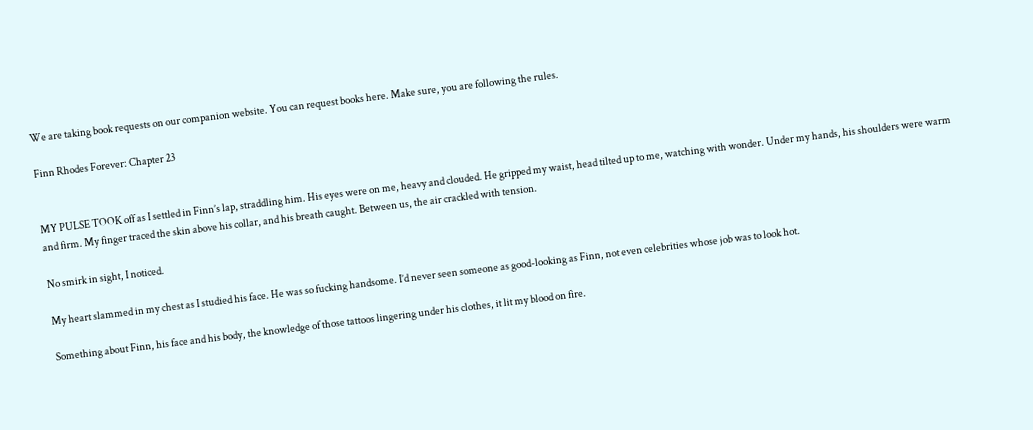We are taking book requests on our companion website. You can request books here. Make sure, you are following the rules.

Finn Rhodes Forever: Chapter 23


MY PULSE TOOK off as I settled in Finn’s lap, straddling him. His eyes were on me, heavy and clouded. He gripped my waist, head tilted up to me, watching with wonder. Under my hands, his shoulders were warm and firm. My finger traced the skin above his collar, and his breath caught. Between us, the air crackled with tension.

No smirk in sight, I noticed.

My heart slammed in my chest as I studied his face. He was so fucking handsome. I’d never seen someone as good-looking as Finn, not even celebrities whose job was to look hot.

Something about Finn, his face and his body, the knowledge of those tattoos lingering under his clothes, it lit my blood on fire.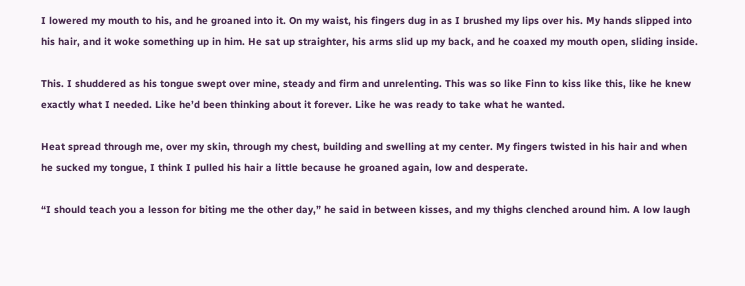I lowered my mouth to his, and he groaned into it. On my waist, his fingers dug in as I brushed my lips over his. My hands slipped into his hair, and it woke something up in him. He sat up straighter, his arms slid up my back, and he coaxed my mouth open, sliding inside.

This. I shuddered as his tongue swept over mine, steady and firm and unrelenting. This was so like Finn to kiss like this, like he knew exactly what I needed. Like he’d been thinking about it forever. Like he was ready to take what he wanted.

Heat spread through me, over my skin, through my chest, building and swelling at my center. My fingers twisted in his hair and when he sucked my tongue, I think I pulled his hair a little because he groaned again, low and desperate.

“I should teach you a lesson for biting me the other day,” he said in between kisses, and my thighs clenched around him. A low laugh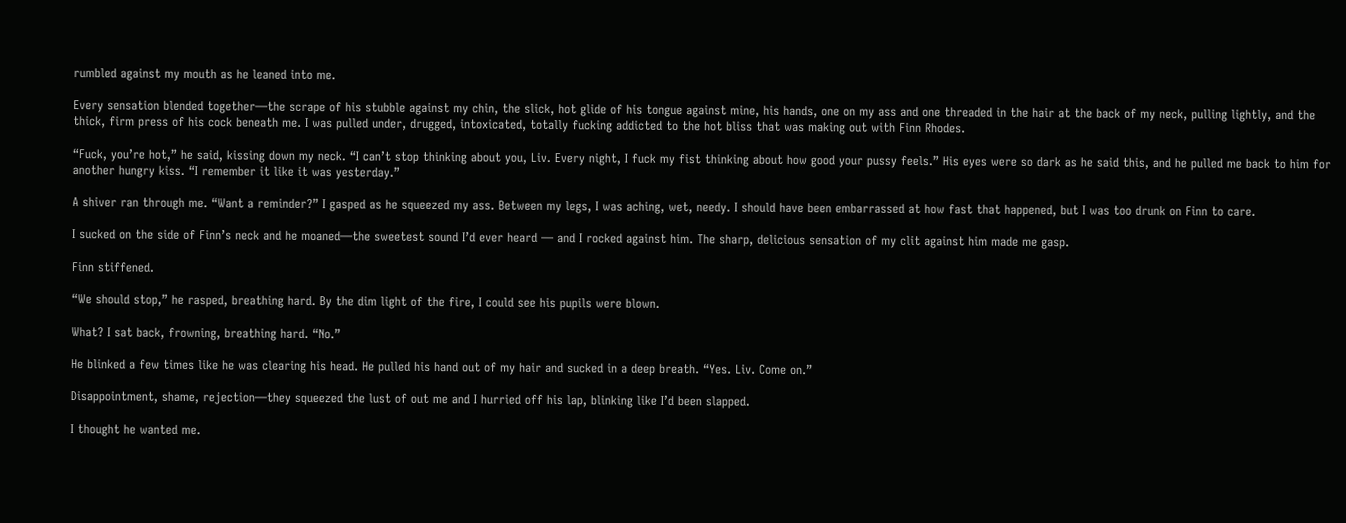rumbled against my mouth as he leaned into me.

Every sensation blended together—the scrape of his stubble against my chin, the slick, hot glide of his tongue against mine, his hands, one on my ass and one threaded in the hair at the back of my neck, pulling lightly, and the thick, firm press of his cock beneath me. I was pulled under, drugged, intoxicated, totally fucking addicted to the hot bliss that was making out with Finn Rhodes.

“Fuck, you’re hot,” he said, kissing down my neck. “I can’t stop thinking about you, Liv. Every night, I fuck my fist thinking about how good your pussy feels.” His eyes were so dark as he said this, and he pulled me back to him for another hungry kiss. “I remember it like it was yesterday.”

A shiver ran through me. “Want a reminder?” I gasped as he squeezed my ass. Between my legs, I was aching, wet, needy. I should have been embarrassed at how fast that happened, but I was too drunk on Finn to care.

I sucked on the side of Finn’s neck and he moaned—the sweetest sound I’d ever heard — and I rocked against him. The sharp, delicious sensation of my clit against him made me gasp.

Finn stiffened.

“We should stop,” he rasped, breathing hard. By the dim light of the fire, I could see his pupils were blown.

What? I sat back, frowning, breathing hard. “No.”

He blinked a few times like he was clearing his head. He pulled his hand out of my hair and sucked in a deep breath. “Yes. Liv. Come on.”

Disappointment, shame, rejection—they squeezed the lust of out me and I hurried off his lap, blinking like I’d been slapped.

I thought he wanted me.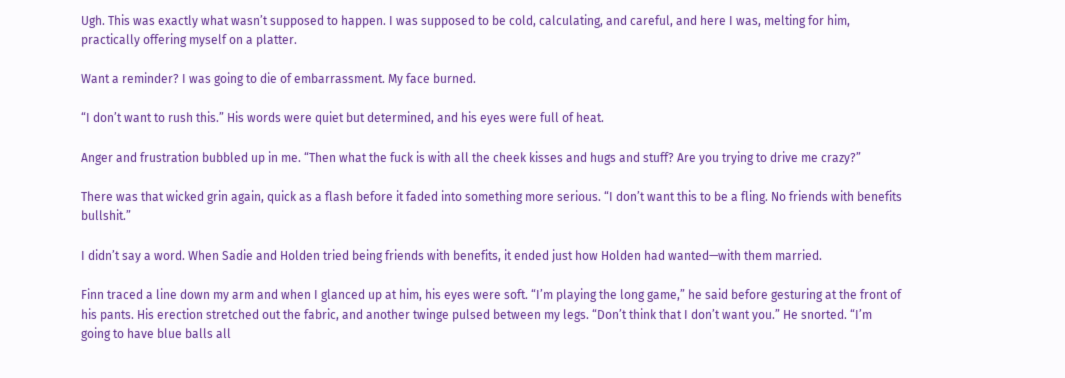Ugh. This was exactly what wasn’t supposed to happen. I was supposed to be cold, calculating, and careful, and here I was, melting for him, practically offering myself on a platter.

Want a reminder? I was going to die of embarrassment. My face burned.

“I don’t want to rush this.” His words were quiet but determined, and his eyes were full of heat.

Anger and frustration bubbled up in me. “Then what the fuck is with all the cheek kisses and hugs and stuff? Are you trying to drive me crazy?”

There was that wicked grin again, quick as a flash before it faded into something more serious. “I don’t want this to be a fling. No friends with benefits bullshit.”

I didn’t say a word. When Sadie and Holden tried being friends with benefits, it ended just how Holden had wanted—with them married.

Finn traced a line down my arm and when I glanced up at him, his eyes were soft. “I’m playing the long game,” he said before gesturing at the front of his pants. His erection stretched out the fabric, and another twinge pulsed between my legs. “Don’t think that I don’t want you.” He snorted. “I’m going to have blue balls all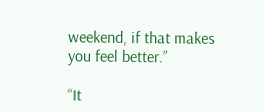weekend, if that makes you feel better.”

“It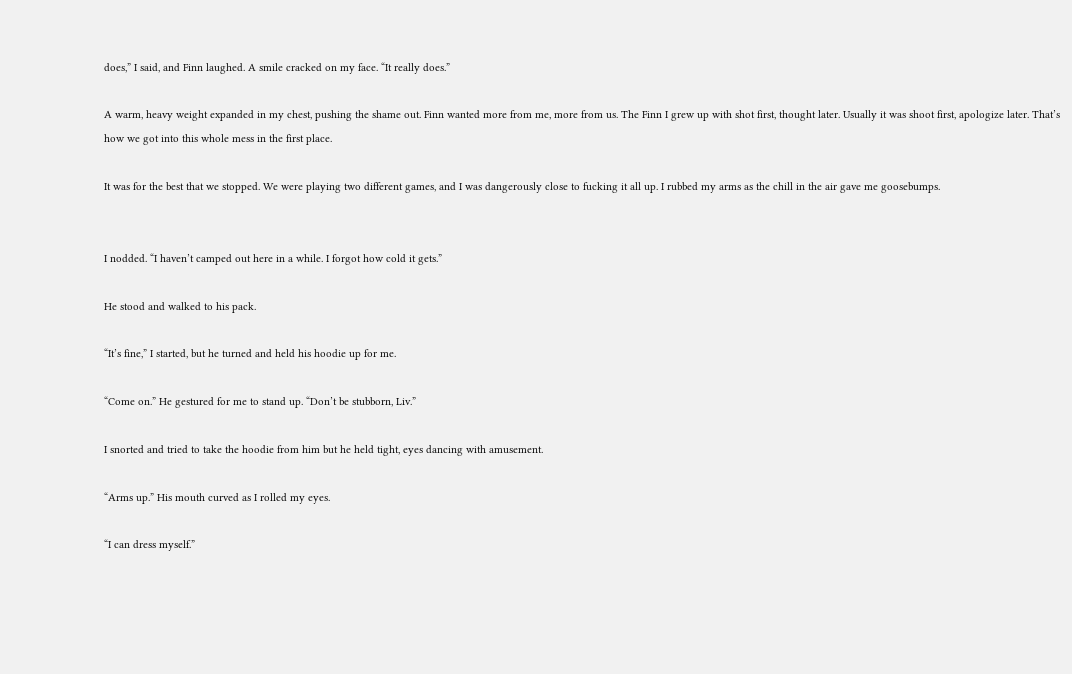does,” I said, and Finn laughed. A smile cracked on my face. “It really does.”

A warm, heavy weight expanded in my chest, pushing the shame out. Finn wanted more from me, more from us. The Finn I grew up with shot first, thought later. Usually it was shoot first, apologize later. That’s how we got into this whole mess in the first place.

It was for the best that we stopped. We were playing two different games, and I was dangerously close to fucking it all up. I rubbed my arms as the chill in the air gave me goosebumps.


I nodded. “I haven’t camped out here in a while. I forgot how cold it gets.”

He stood and walked to his pack.

“It’s fine,” I started, but he turned and held his hoodie up for me.

“Come on.” He gestured for me to stand up. “Don’t be stubborn, Liv.”

I snorted and tried to take the hoodie from him but he held tight, eyes dancing with amusement.

“Arms up.” His mouth curved as I rolled my eyes.

“I can dress myself.”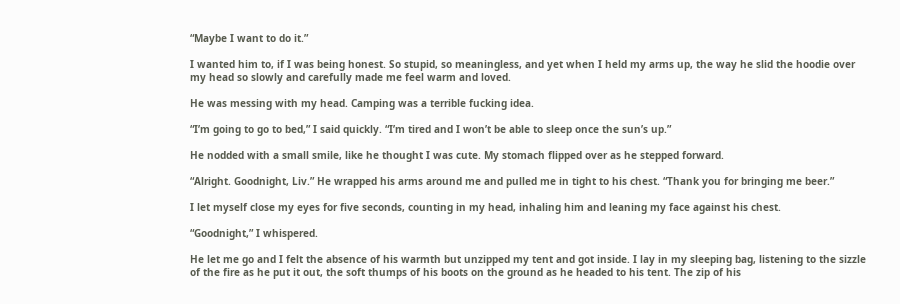“Maybe I want to do it.”

I wanted him to, if I was being honest. So stupid, so meaningless, and yet when I held my arms up, the way he slid the hoodie over my head so slowly and carefully made me feel warm and loved.

He was messing with my head. Camping was a terrible fucking idea.

“I’m going to go to bed,” I said quickly. “I’m tired and I won’t be able to sleep once the sun’s up.”

He nodded with a small smile, like he thought I was cute. My stomach flipped over as he stepped forward.

“Alright. Goodnight, Liv.” He wrapped his arms around me and pulled me in tight to his chest. “Thank you for bringing me beer.”

I let myself close my eyes for five seconds, counting in my head, inhaling him and leaning my face against his chest.

“Goodnight,” I whispered.

He let me go and I felt the absence of his warmth but unzipped my tent and got inside. I lay in my sleeping bag, listening to the sizzle of the fire as he put it out, the soft thumps of his boots on the ground as he headed to his tent. The zip of his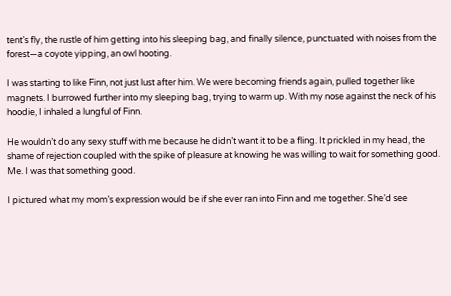tent’s fly, the rustle of him getting into his sleeping bag, and finally silence, punctuated with noises from the forest—a coyote yipping, an owl hooting.

I was starting to like Finn, not just lust after him. We were becoming friends again, pulled together like magnets. I burrowed further into my sleeping bag, trying to warm up. With my nose against the neck of his hoodie, I inhaled a lungful of Finn.

He wouldn’t do any sexy stuff with me because he didn’t want it to be a fling. It prickled in my head, the shame of rejection coupled with the spike of pleasure at knowing he was willing to wait for something good. Me. I was that something good.

I pictured what my mom’s expression would be if she ever ran into Finn and me together. She’d see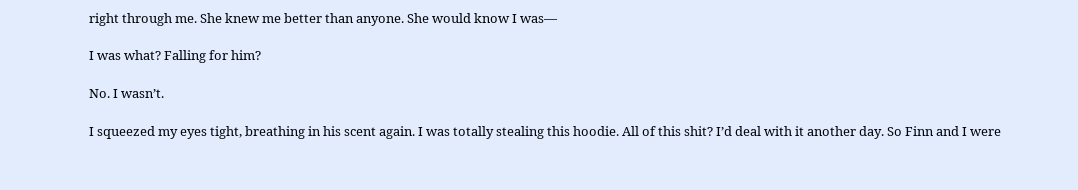right through me. She knew me better than anyone. She would know I was—

I was what? Falling for him?

No. I wasn’t.

I squeezed my eyes tight, breathing in his scent again. I was totally stealing this hoodie. All of this shit? I’d deal with it another day. So Finn and I were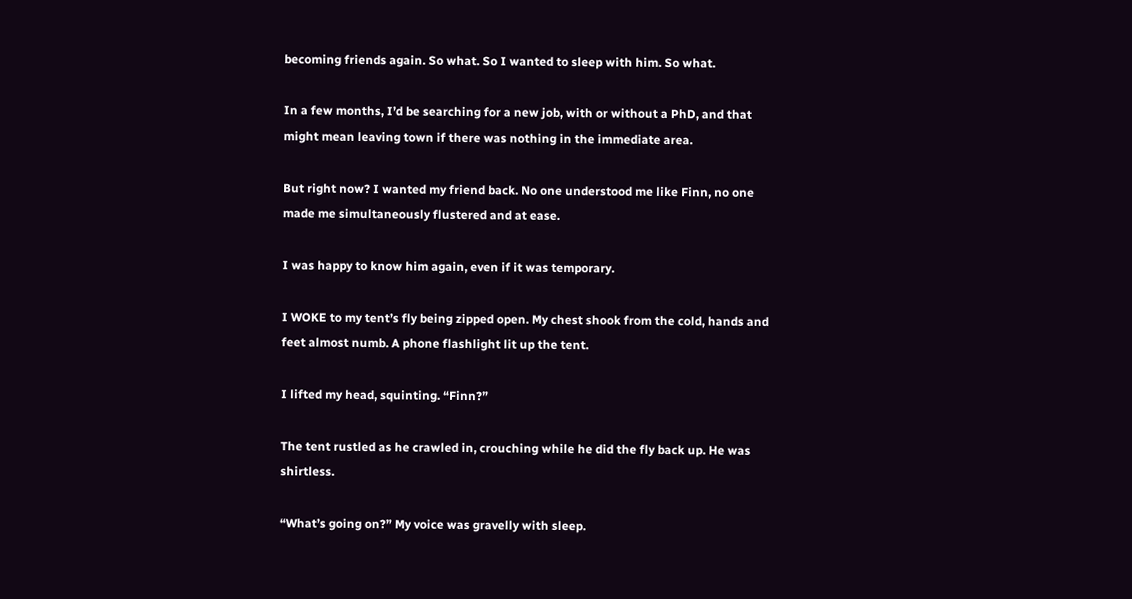becoming friends again. So what. So I wanted to sleep with him. So what.

In a few months, I’d be searching for a new job, with or without a PhD, and that might mean leaving town if there was nothing in the immediate area.

But right now? I wanted my friend back. No one understood me like Finn, no one made me simultaneously flustered and at ease.

I was happy to know him again, even if it was temporary.

I WOKE to my tent’s fly being zipped open. My chest shook from the cold, hands and feet almost numb. A phone flashlight lit up the tent.

I lifted my head, squinting. “Finn?”

The tent rustled as he crawled in, crouching while he did the fly back up. He was shirtless.

“What’s going on?” My voice was gravelly with sleep.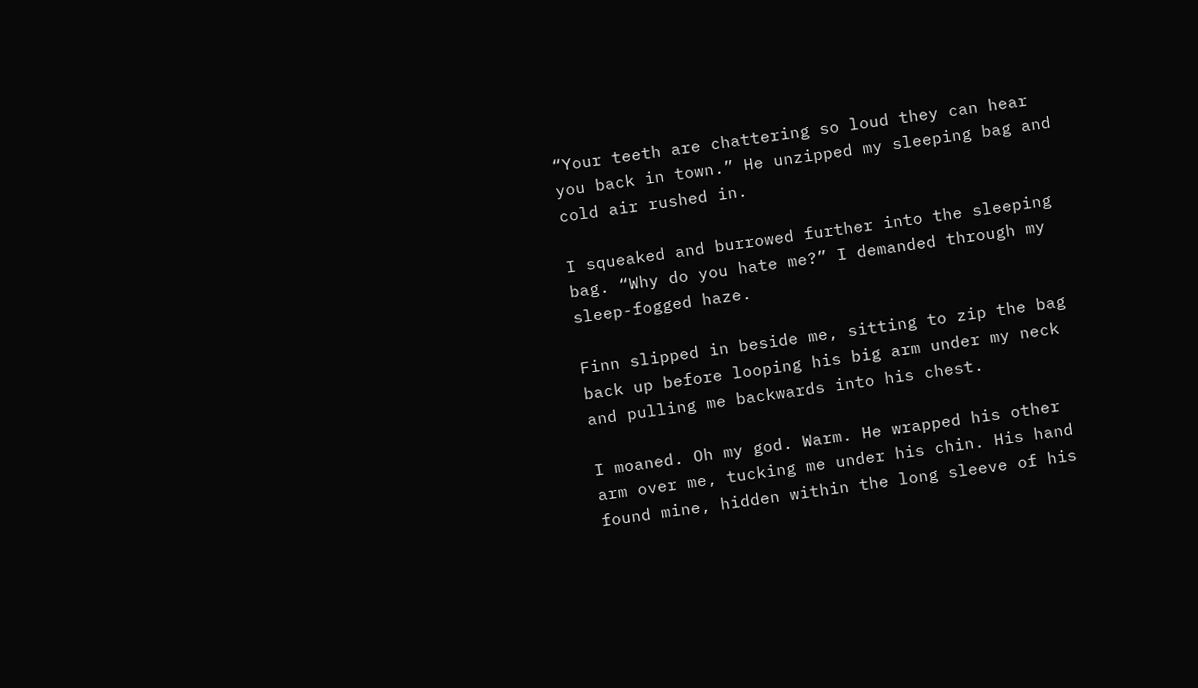“Your teeth are chattering so loud they can hear you back in town.” He unzipped my sleeping bag and cold air rushed in.

I squeaked and burrowed further into the sleeping bag. “Why do you hate me?” I demanded through my sleep-fogged haze.

Finn slipped in beside me, sitting to zip the bag back up before looping his big arm under my neck and pulling me backwards into his chest.

I moaned. Oh my god. Warm. He wrapped his other arm over me, tucking me under his chin. His hand found mine, hidden within the long sleeve of his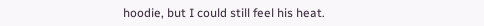hoodie, but I could still feel his heat.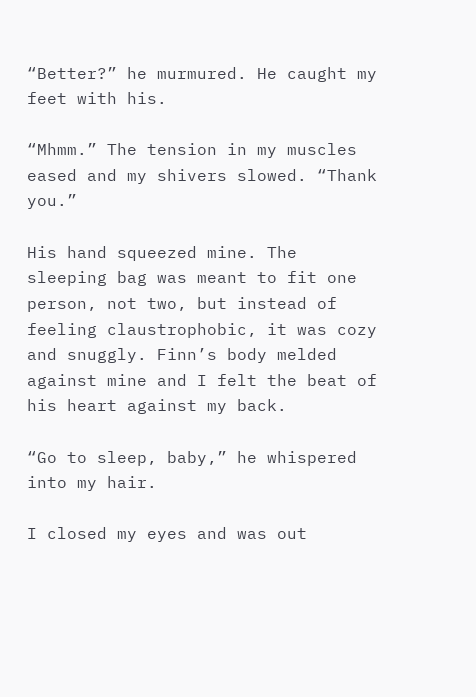“Better?” he murmured. He caught my feet with his.

“Mhmm.” The tension in my muscles eased and my shivers slowed. “Thank you.”

His hand squeezed mine. The sleeping bag was meant to fit one person, not two, but instead of feeling claustrophobic, it was cozy and snuggly. Finn’s body melded against mine and I felt the beat of his heart against my back.

“Go to sleep, baby,” he whispered into my hair.

I closed my eyes and was out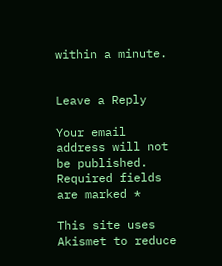within a minute.


Leave a Reply

Your email address will not be published. Required fields are marked *

This site uses Akismet to reduce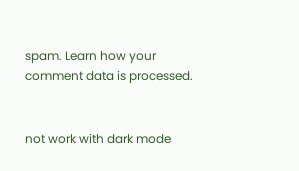spam. Learn how your comment data is processed.


not work with dark mode